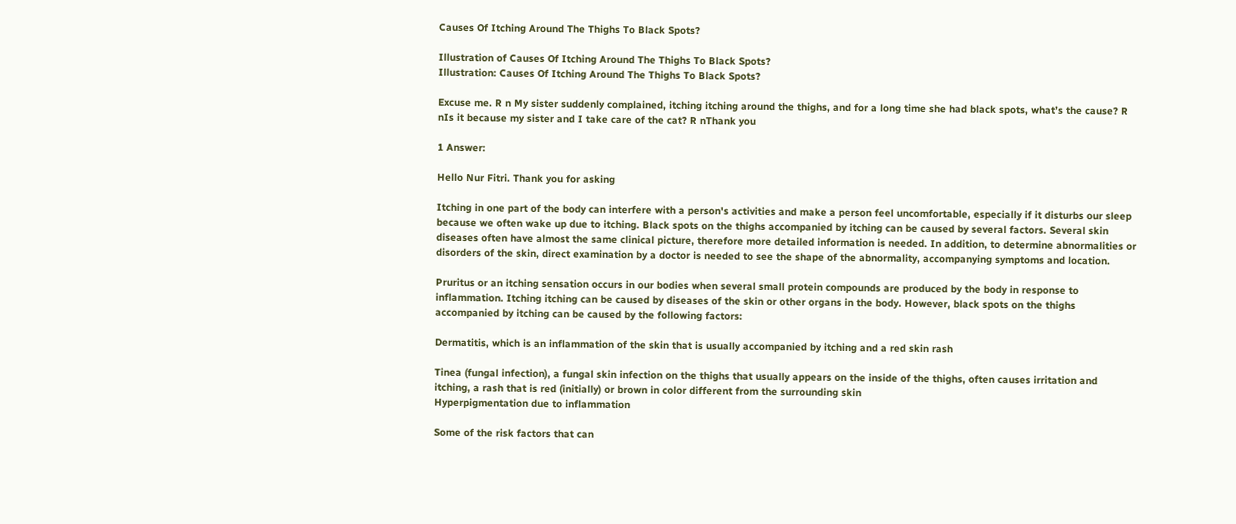Causes Of Itching Around The Thighs To Black Spots?

Illustration of Causes Of Itching Around The Thighs To Black Spots?
Illustration: Causes Of Itching Around The Thighs To Black Spots?

Excuse me. R n My sister suddenly complained, itching itching around the thighs, and for a long time she had black spots, what’s the cause? R nIs it because my sister and I take care of the cat? R nThank you

1 Answer:

Hello Nur Fitri. Thank you for asking

Itching in one part of the body can interfere with a person's activities and make a person feel uncomfortable, especially if it disturbs our sleep because we often wake up due to itching. Black spots on the thighs accompanied by itching can be caused by several factors. Several skin diseases often have almost the same clinical picture, therefore more detailed information is needed. In addition, to determine abnormalities or disorders of the skin, direct examination by a doctor is needed to see the shape of the abnormality, accompanying symptoms and location.

Pruritus or an itching sensation occurs in our bodies when several small protein compounds are produced by the body in response to inflammation. Itching itching can be caused by diseases of the skin or other organs in the body. However, black spots on the thighs accompanied by itching can be caused by the following factors:

Dermatitis, which is an inflammation of the skin that is usually accompanied by itching and a red skin rash

Tinea (fungal infection), a fungal skin infection on the thighs that usually appears on the inside of the thighs, often causes irritation and itching, a rash that is red (initially) or brown in color different from the surrounding skin
Hyperpigmentation due to inflammation

Some of the risk factors that can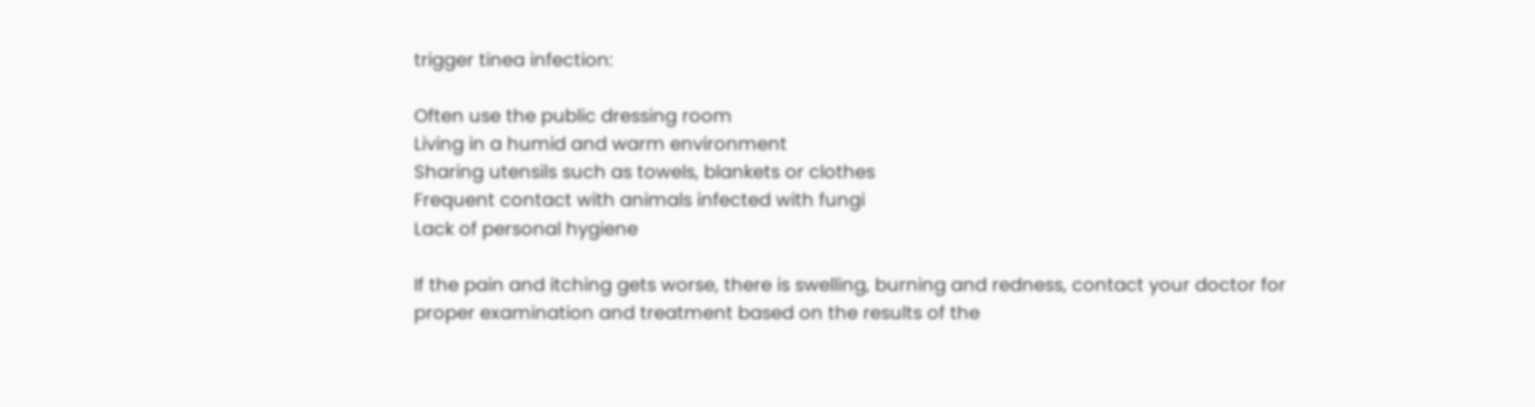trigger tinea infection:

Often use the public dressing room
Living in a humid and warm environment
Sharing utensils such as towels, blankets or clothes
Frequent contact with animals infected with fungi
Lack of personal hygiene

If the pain and itching gets worse, there is swelling, burning and redness, contact your doctor for proper examination and treatment based on the results of the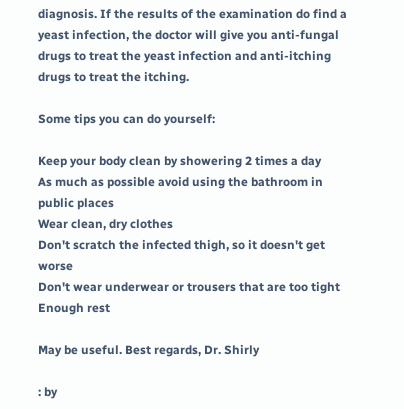diagnosis. If the results of the examination do find a yeast infection, the doctor will give you anti-fungal drugs to treat the yeast infection and anti-itching drugs to treat the itching.

Some tips you can do yourself:

Keep your body clean by showering 2 times a day
As much as possible avoid using the bathroom in public places
Wear clean, dry clothes
Don't scratch the infected thigh, so it doesn't get worse
Don't wear underwear or trousers that are too tight
Enough rest

May be useful. Best regards, Dr. Shirly

: by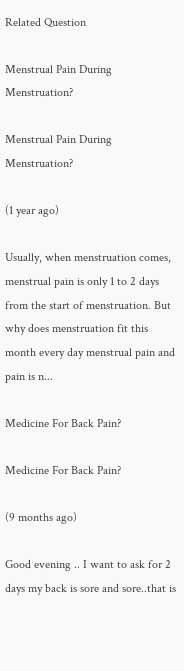Related Question

Menstrual Pain During Menstruation?

Menstrual Pain During Menstruation?

(1 year ago)

Usually, when menstruation comes, menstrual pain is only 1 to 2 days from the start of menstruation. But why does menstruation fit this month every day menstrual pain and pain is n...

Medicine For Back Pain?

Medicine For Back Pain?

(9 months ago)

Good evening .. I want to ask for 2 days my back is sore and sore..that is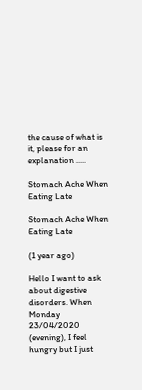the cause of what is it, please for an explanation .....

Stomach Ache When Eating Late

Stomach Ache When Eating Late

(1 year ago)

Hello I want to ask about digestive disorders. When Monday 23/04/2020 (evening), I feel hungry but I just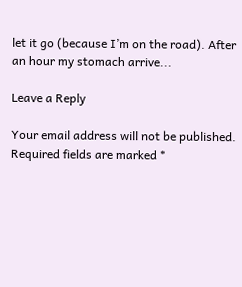let it go (because I’m on the road). After an hour my stomach arrive...

Leave a Reply

Your email address will not be published. Required fields are marked *